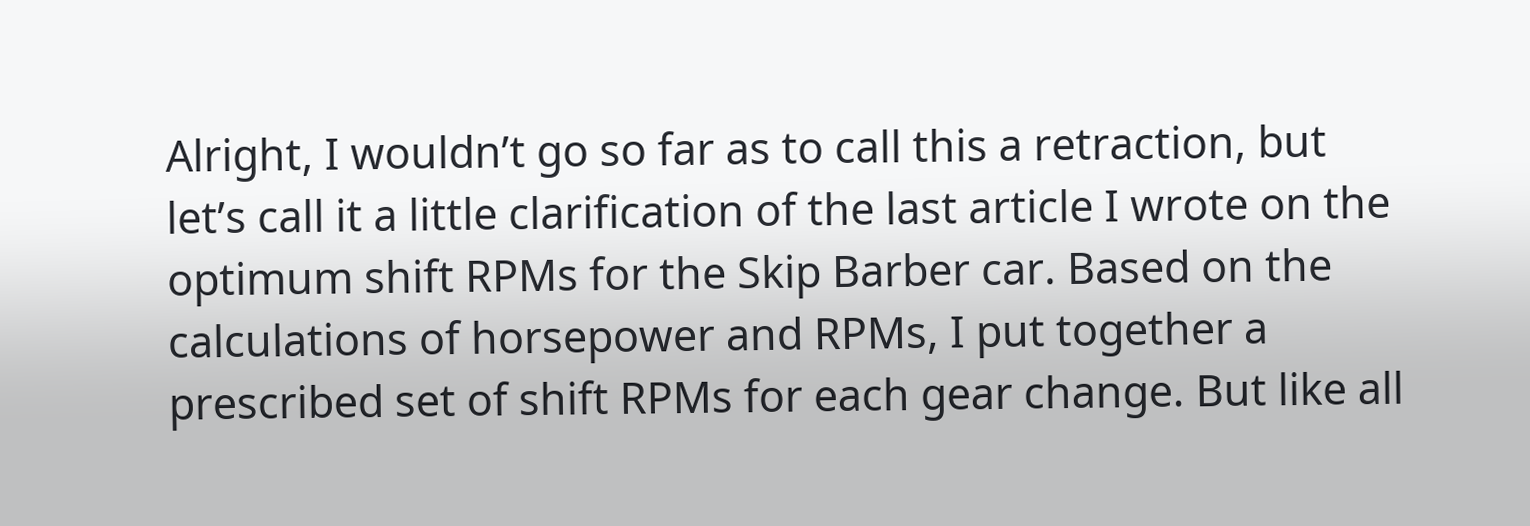Alright, I wouldn’t go so far as to call this a retraction, but let’s call it a little clarification of the last article I wrote on the optimum shift RPMs for the Skip Barber car. Based on the calculations of horsepower and RPMs, I put together a prescribed set of shift RPMs for each gear change. But like all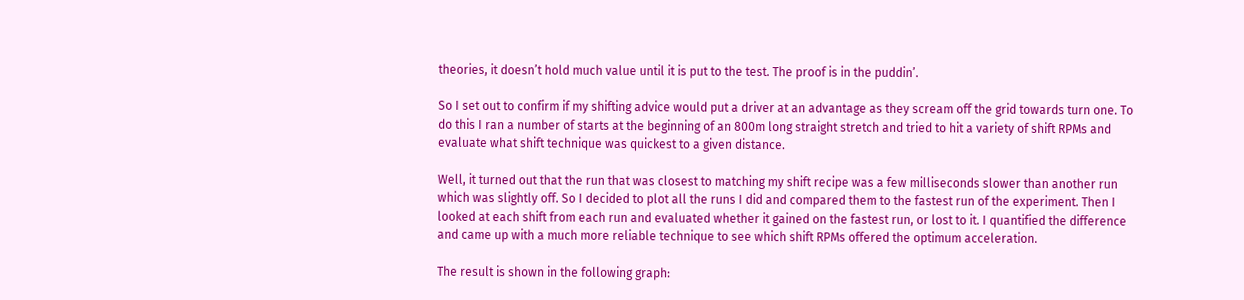theories, it doesn’t hold much value until it is put to the test. The proof is in the puddin’.

So I set out to confirm if my shifting advice would put a driver at an advantage as they scream off the grid towards turn one. To do this I ran a number of starts at the beginning of an 800m long straight stretch and tried to hit a variety of shift RPMs and evaluate what shift technique was quickest to a given distance.

Well, it turned out that the run that was closest to matching my shift recipe was a few milliseconds slower than another run which was slightly off. So I decided to plot all the runs I did and compared them to the fastest run of the experiment. Then I looked at each shift from each run and evaluated whether it gained on the fastest run, or lost to it. I quantified the difference and came up with a much more reliable technique to see which shift RPMs offered the optimum acceleration.

The result is shown in the following graph: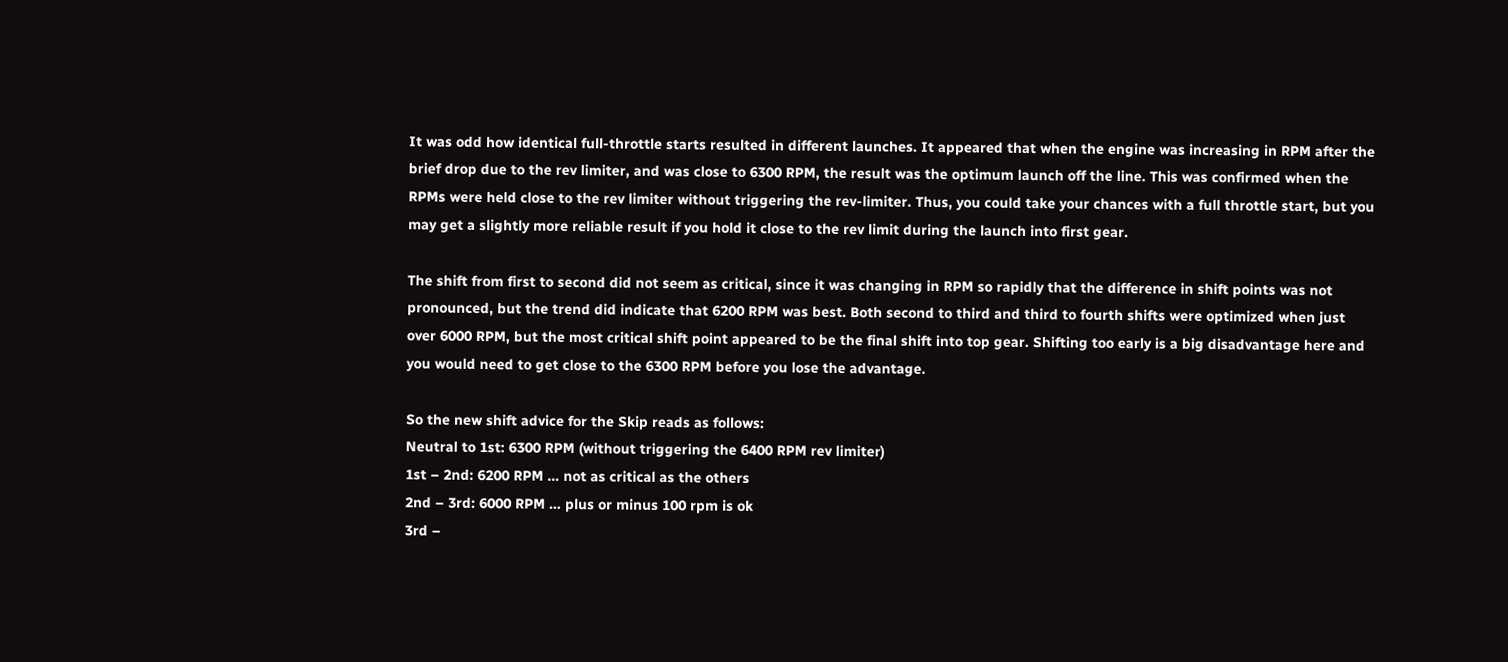It was odd how identical full-throttle starts resulted in different launches. It appeared that when the engine was increasing in RPM after the brief drop due to the rev limiter, and was close to 6300 RPM, the result was the optimum launch off the line. This was confirmed when the RPMs were held close to the rev limiter without triggering the rev-limiter. Thus, you could take your chances with a full throttle start, but you may get a slightly more reliable result if you hold it close to the rev limit during the launch into first gear.

The shift from first to second did not seem as critical, since it was changing in RPM so rapidly that the difference in shift points was not pronounced, but the trend did indicate that 6200 RPM was best. Both second to third and third to fourth shifts were optimized when just over 6000 RPM, but the most critical shift point appeared to be the final shift into top gear. Shifting too early is a big disadvantage here and you would need to get close to the 6300 RPM before you lose the advantage.

So the new shift advice for the Skip reads as follows:
Neutral to 1st: 6300 RPM (without triggering the 6400 RPM rev limiter)
1st – 2nd: 6200 RPM … not as critical as the others
2nd – 3rd: 6000 RPM … plus or minus 100 rpm is ok
3rd –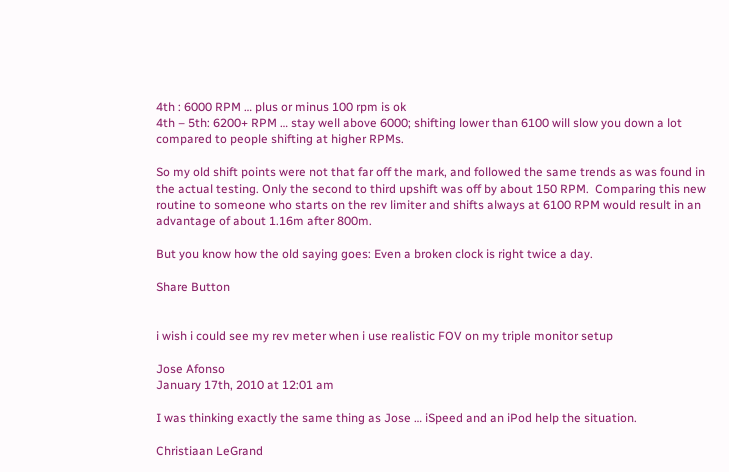4th : 6000 RPM … plus or minus 100 rpm is ok
4th – 5th: 6200+ RPM … stay well above 6000; shifting lower than 6100 will slow you down a lot compared to people shifting at higher RPMs.

So my old shift points were not that far off the mark, and followed the same trends as was found in the actual testing. Only the second to third upshift was off by about 150 RPM.  Comparing this new routine to someone who starts on the rev limiter and shifts always at 6100 RPM would result in an advantage of about 1.16m after 800m.

But you know how the old saying goes: Even a broken clock is right twice a day.

Share Button


i wish i could see my rev meter when i use realistic FOV on my triple monitor setup

Jose Afonso
January 17th, 2010 at 12:01 am

I was thinking exactly the same thing as Jose … iSpeed and an iPod help the situation.

Christiaan LeGrand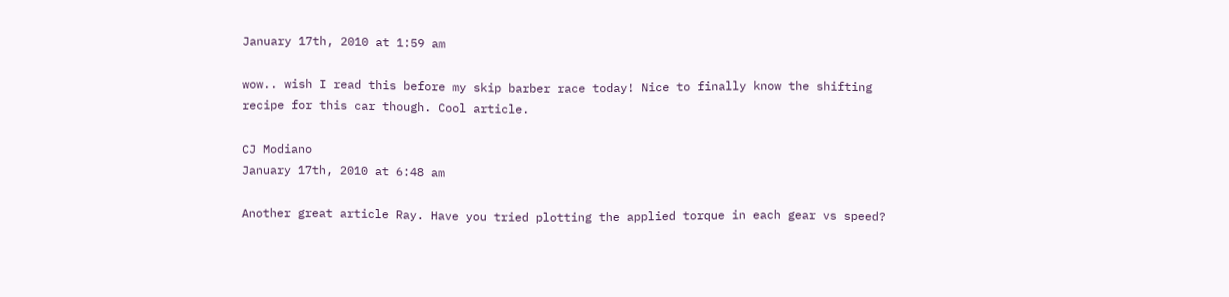January 17th, 2010 at 1:59 am

wow.. wish I read this before my skip barber race today! Nice to finally know the shifting recipe for this car though. Cool article.

CJ Modiano
January 17th, 2010 at 6:48 am

Another great article Ray. Have you tried plotting the applied torque in each gear vs speed?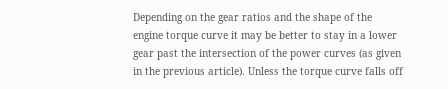Depending on the gear ratios and the shape of the engine torque curve it may be better to stay in a lower gear past the intersection of the power curves (as given in the previous article). Unless the torque curve falls off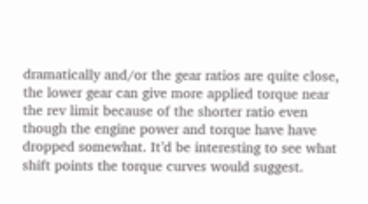dramatically and/or the gear ratios are quite close, the lower gear can give more applied torque near the rev limit because of the shorter ratio even though the engine power and torque have have dropped somewhat. It’d be interesting to see what shift points the torque curves would suggest.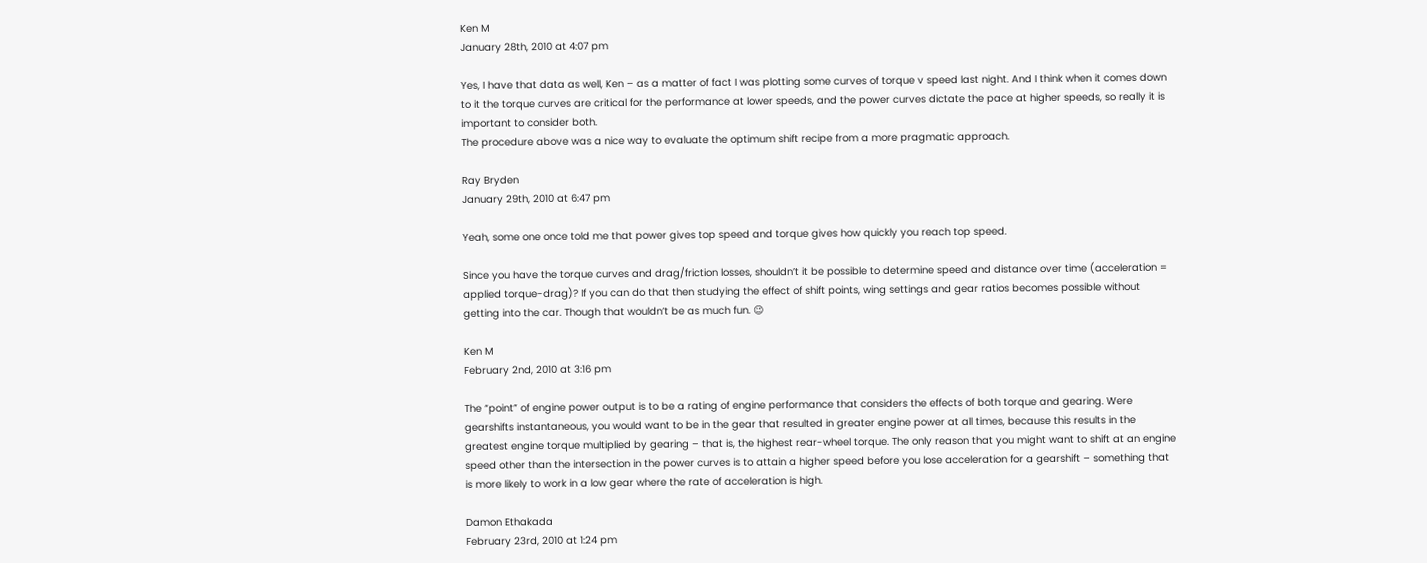Ken M
January 28th, 2010 at 4:07 pm

Yes, I have that data as well, Ken – as a matter of fact I was plotting some curves of torque v speed last night. And I think when it comes down to it the torque curves are critical for the performance at lower speeds, and the power curves dictate the pace at higher speeds, so really it is important to consider both.
The procedure above was a nice way to evaluate the optimum shift recipe from a more pragmatic approach.

Ray Bryden
January 29th, 2010 at 6:47 pm

Yeah, some one once told me that power gives top speed and torque gives how quickly you reach top speed.

Since you have the torque curves and drag/friction losses, shouldn’t it be possible to determine speed and distance over time (acceleration = applied torque-drag)? If you can do that then studying the effect of shift points, wing settings and gear ratios becomes possible without getting into the car. Though that wouldn’t be as much fun. 😉

Ken M
February 2nd, 2010 at 3:16 pm

The “point” of engine power output is to be a rating of engine performance that considers the effects of both torque and gearing. Were gearshifts instantaneous, you would want to be in the gear that resulted in greater engine power at all times, because this results in the greatest engine torque multiplied by gearing – that is, the highest rear-wheel torque. The only reason that you might want to shift at an engine speed other than the intersection in the power curves is to attain a higher speed before you lose acceleration for a gearshift – something that is more likely to work in a low gear where the rate of acceleration is high.

Damon Ethakada
February 23rd, 2010 at 1:24 pm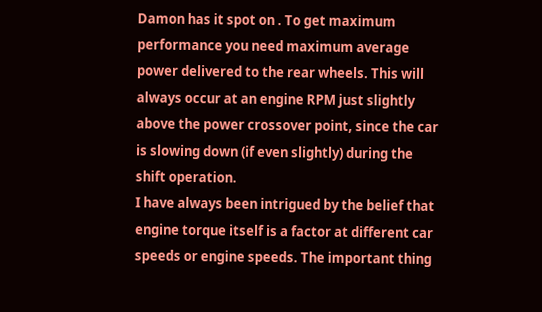Damon has it spot on . To get maximum performance you need maximum average power delivered to the rear wheels. This will always occur at an engine RPM just slightly above the power crossover point, since the car is slowing down (if even slightly) during the shift operation.
I have always been intrigued by the belief that engine torque itself is a factor at different car speeds or engine speeds. The important thing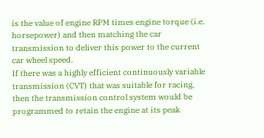is the value of engine RPM times engine torque (i.e. horsepower) and then matching the car transmission to deliver this power to the current car wheel speed.
If there was a highly efficient continuously variable transmission (CVT) that was suitable for racing, then the transmission control system would be programmed to retain the engine at its peak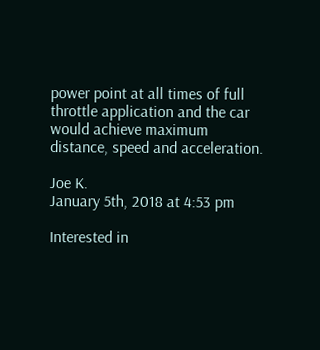power point at all times of full throttle application and the car would achieve maximum distance, speed and acceleration.

Joe K.
January 5th, 2018 at 4:53 pm

Interested in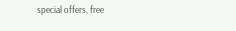special offers, free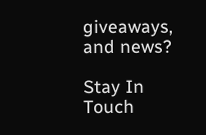giveaways, and news?

Stay In Touch